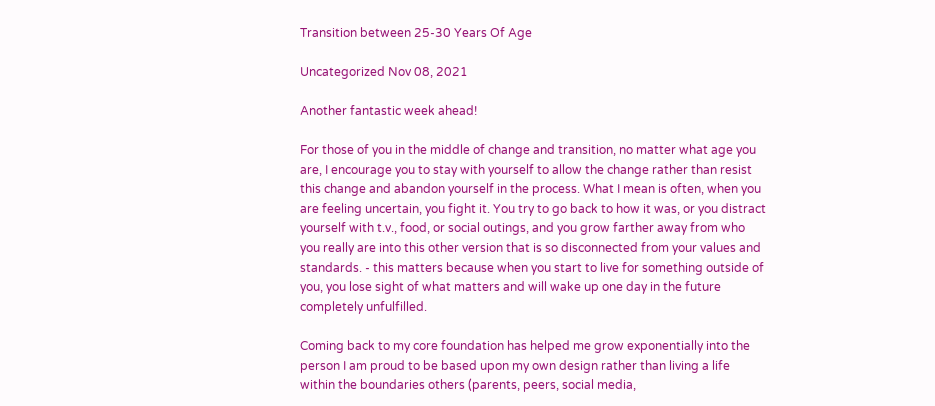Transition between 25-30 Years Of Age

Uncategorized Nov 08, 2021

Another fantastic week ahead!

For those of you in the middle of change and transition, no matter what age you are, I encourage you to stay with yourself to allow the change rather than resist this change and abandon yourself in the process. What I mean is often, when you are feeling uncertain, you fight it. You try to go back to how it was, or you distract yourself with t.v., food, or social outings, and you grow farther away from who you really are into this other version that is so disconnected from your values and standards. - this matters because when you start to live for something outside of you, you lose sight of what matters and will wake up one day in the future completely unfulfilled.

Coming back to my core foundation has helped me grow exponentially into the person I am proud to be based upon my own design rather than living a life within the boundaries others (parents, peers, social media,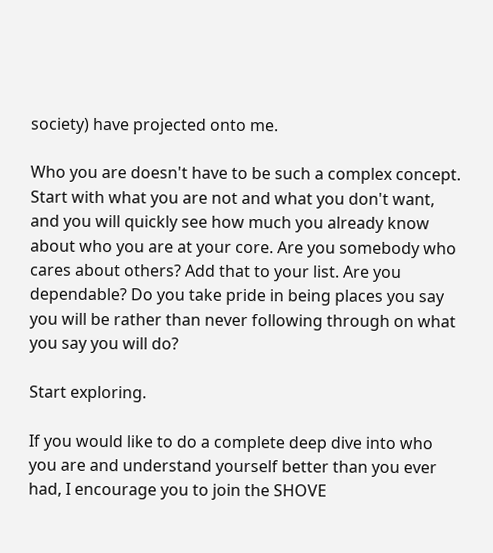society) have projected onto me.

Who you are doesn't have to be such a complex concept. Start with what you are not and what you don't want, and you will quickly see how much you already know about who you are at your core. Are you somebody who cares about others? Add that to your list. Are you dependable? Do you take pride in being places you say you will be rather than never following through on what you say you will do?

Start exploring.

If you would like to do a complete deep dive into who you are and understand yourself better than you ever had, I encourage you to join the SHOVE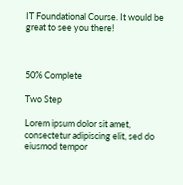IT Foundational Course. It would be great to see you there!



50% Complete

Two Step

Lorem ipsum dolor sit amet, consectetur adipiscing elit, sed do eiusmod tempor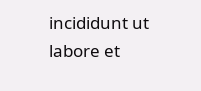incididunt ut labore et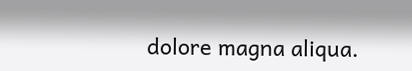dolore magna aliqua.